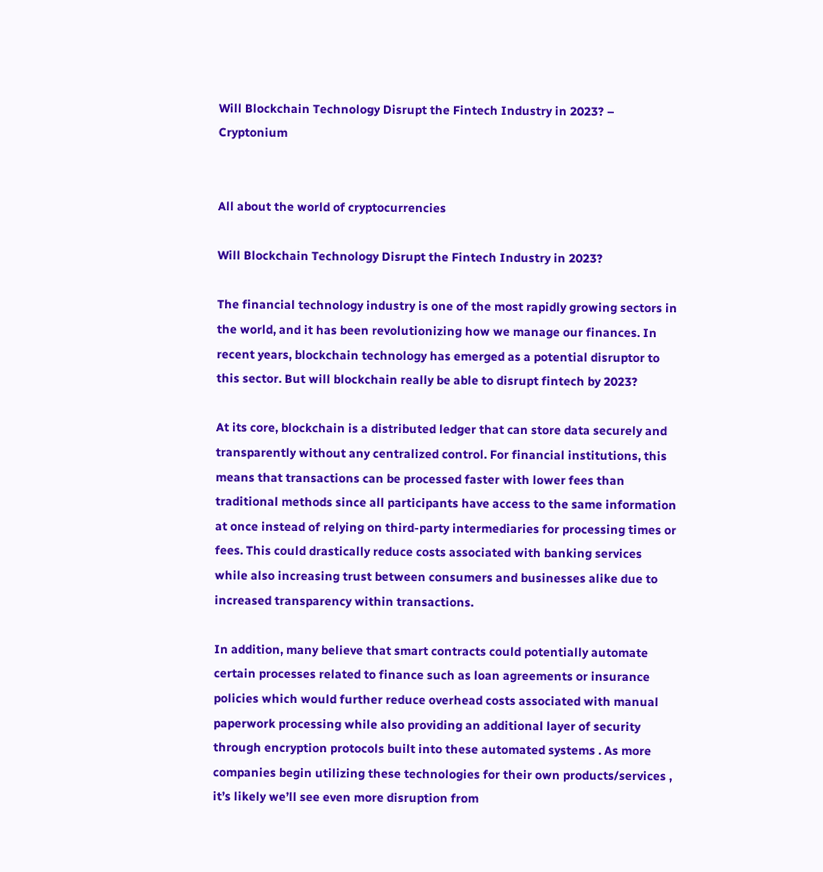Will Blockchain Technology Disrupt the Fintech Industry in 2023? – Cryptonium


All about the world of cryptocurrencies

Will Blockchain Technology Disrupt the Fintech Industry in 2023?

The financial technology industry is one of the most rapidly growing sectors in the world, and it has been revolutionizing how we manage our finances. In recent years, blockchain technology has emerged as a potential disruptor to this sector. But will blockchain really be able to disrupt fintech by 2023?

At its core, blockchain is a distributed ledger that can store data securely and transparently without any centralized control. For financial institutions, this means that transactions can be processed faster with lower fees than traditional methods since all participants have access to the same information at once instead of relying on third-party intermediaries for processing times or fees. This could drastically reduce costs associated with banking services while also increasing trust between consumers and businesses alike due to increased transparency within transactions.

In addition, many believe that smart contracts could potentially automate certain processes related to finance such as loan agreements or insurance policies which would further reduce overhead costs associated with manual paperwork processing while also providing an additional layer of security through encryption protocols built into these automated systems . As more companies begin utilizing these technologies for their own products/services , it’s likely we’ll see even more disruption from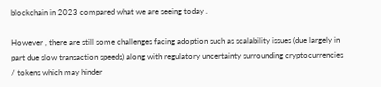blockchain in 2023 compared what we are seeing today .

However , there are still some challenges facing adoption such as scalability issues (due largely in part due slow transaction speeds) along with regulatory uncertainty surrounding cryptocurrencies / tokens which may hinder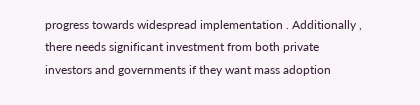progress towards widespread implementation . Additionally , there needs significant investment from both private investors and governments if they want mass adoption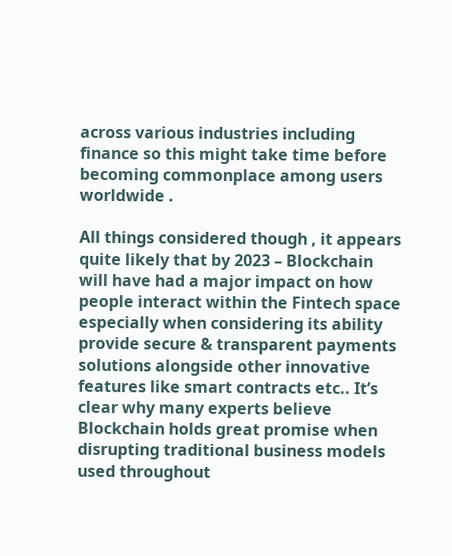across various industries including finance so this might take time before becoming commonplace among users worldwide .

All things considered though , it appears quite likely that by 2023 – Blockchain will have had a major impact on how people interact within the Fintech space especially when considering its ability provide secure & transparent payments solutions alongside other innovative features like smart contracts etc.. It’s clear why many experts believe Blockchain holds great promise when disrupting traditional business models used throughout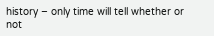history – only time will tell whether or not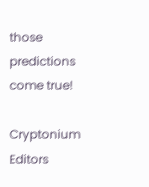those predictions come true!

Cryptonium Editors